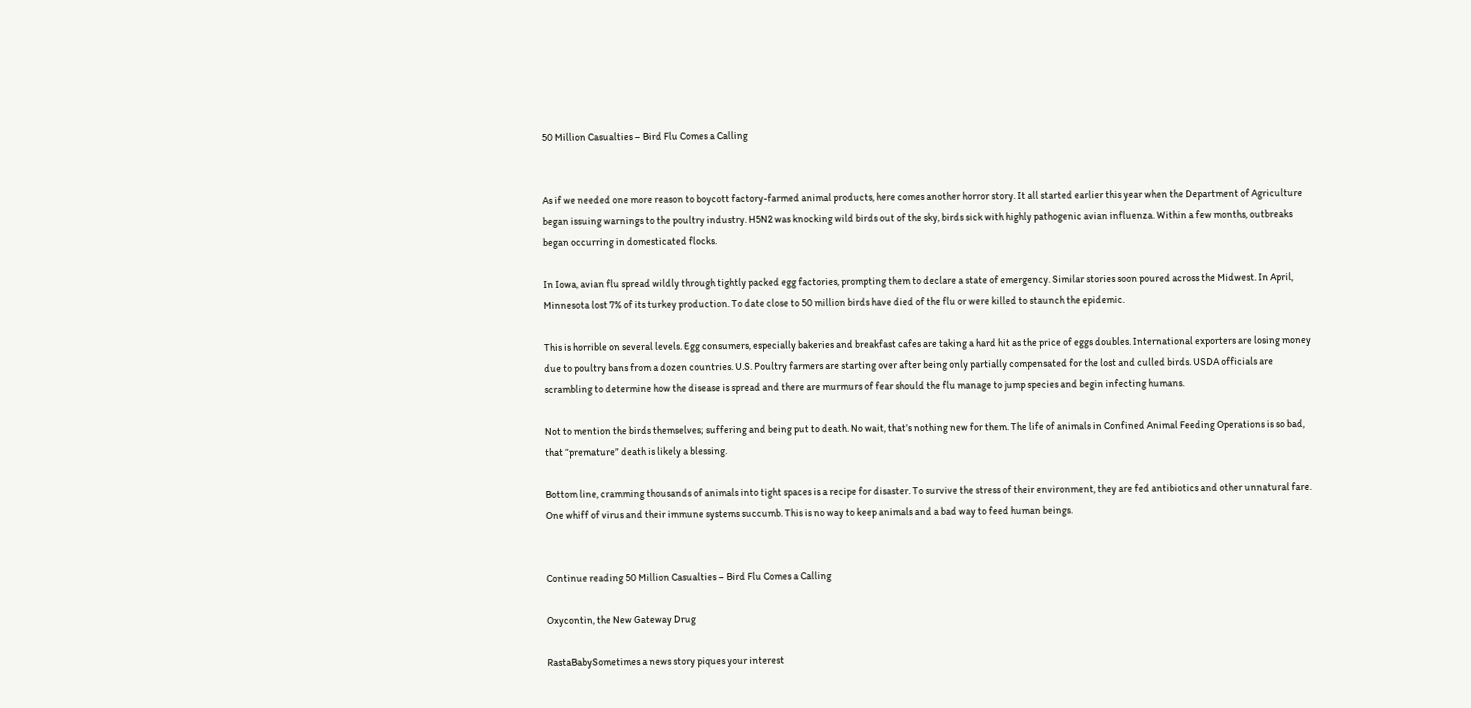50 Million Casualties – Bird Flu Comes a Calling


As if we needed one more reason to boycott factory-farmed animal products, here comes another horror story. It all started earlier this year when the Department of Agriculture began issuing warnings to the poultry industry. H5N2 was knocking wild birds out of the sky, birds sick with highly pathogenic avian influenza. Within a few months, outbreaks began occurring in domesticated flocks.

In Iowa, avian flu spread wildly through tightly packed egg factories, prompting them to declare a state of emergency. Similar stories soon poured across the Midwest. In April, Minnesota lost 7% of its turkey production. To date close to 50 million birds have died of the flu or were killed to staunch the epidemic.

This is horrible on several levels. Egg consumers, especially bakeries and breakfast cafes are taking a hard hit as the price of eggs doubles. International exporters are losing money due to poultry bans from a dozen countries. U.S. Poultry farmers are starting over after being only partially compensated for the lost and culled birds. USDA officials are scrambling to determine how the disease is spread and there are murmurs of fear should the flu manage to jump species and begin infecting humans.

Not to mention the birds themselves; suffering and being put to death. No wait, that’s nothing new for them. The life of animals in Confined Animal Feeding Operations is so bad, that “premature” death is likely a blessing.

Bottom line, cramming thousands of animals into tight spaces is a recipe for disaster. To survive the stress of their environment, they are fed antibiotics and other unnatural fare. One whiff of virus and their immune systems succumb. This is no way to keep animals and a bad way to feed human beings.


Continue reading 50 Million Casualties – Bird Flu Comes a Calling

Oxycontin, the New Gateway Drug

RastaBabySometimes a news story piques your interest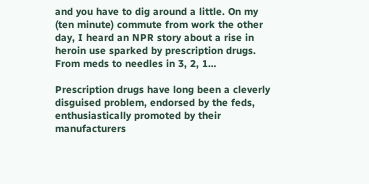and you have to dig around a little. On my (ten minute) commute from work the other day, I heard an NPR story about a rise in heroin use sparked by prescription drugs. From meds to needles in 3, 2, 1…

Prescription drugs have long been a cleverly disguised problem, endorsed by the feds, enthusiastically promoted by their manufacturers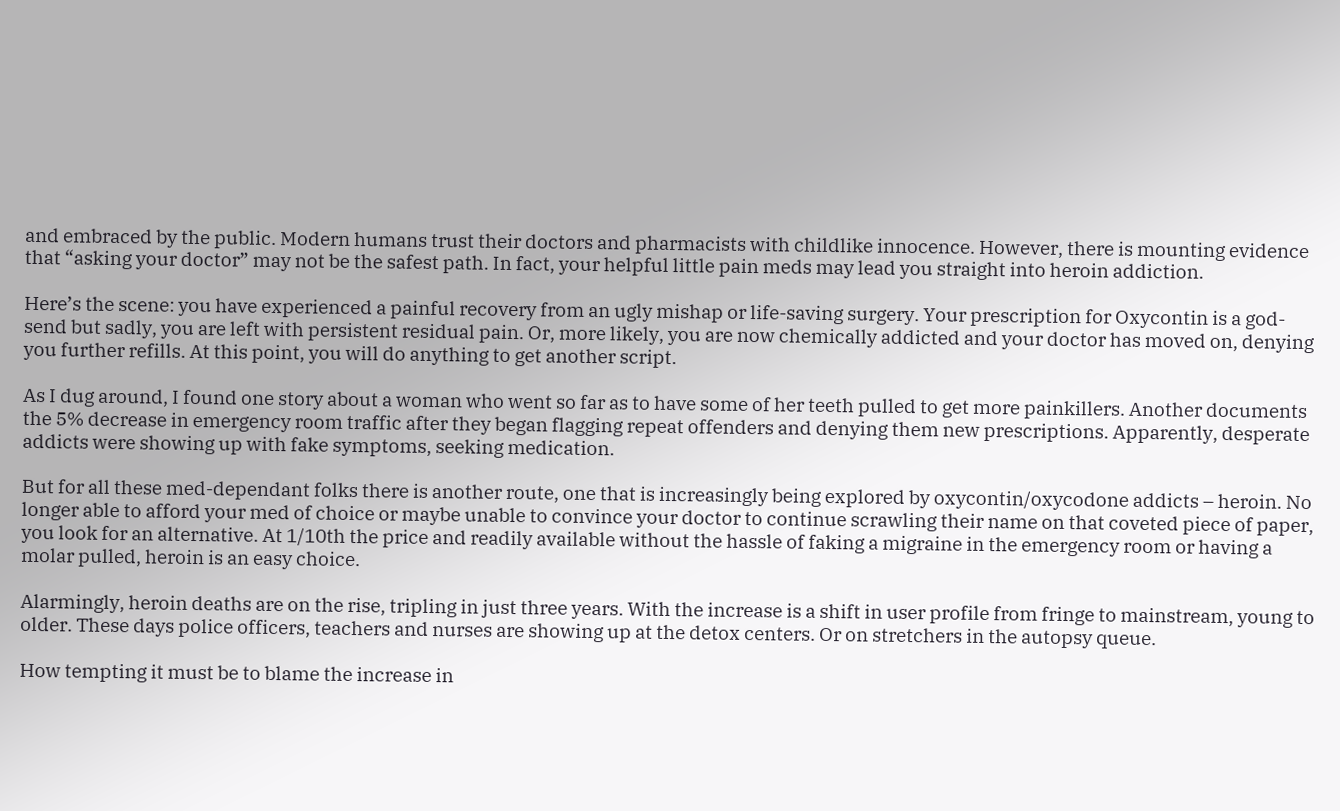and embraced by the public. Modern humans trust their doctors and pharmacists with childlike innocence. However, there is mounting evidence that “asking your doctor” may not be the safest path. In fact, your helpful little pain meds may lead you straight into heroin addiction.

Here’s the scene: you have experienced a painful recovery from an ugly mishap or life-saving surgery. Your prescription for Oxycontin is a god-send but sadly, you are left with persistent residual pain. Or, more likely, you are now chemically addicted and your doctor has moved on, denying you further refills. At this point, you will do anything to get another script.

As I dug around, I found one story about a woman who went so far as to have some of her teeth pulled to get more painkillers. Another documents the 5% decrease in emergency room traffic after they began flagging repeat offenders and denying them new prescriptions. Apparently, desperate addicts were showing up with fake symptoms, seeking medication.

But for all these med-dependant folks there is another route, one that is increasingly being explored by oxycontin/oxycodone addicts – heroin. No longer able to afford your med of choice or maybe unable to convince your doctor to continue scrawling their name on that coveted piece of paper, you look for an alternative. At 1/10th the price and readily available without the hassle of faking a migraine in the emergency room or having a molar pulled, heroin is an easy choice.

Alarmingly, heroin deaths are on the rise, tripling in just three years. With the increase is a shift in user profile from fringe to mainstream, young to older. These days police officers, teachers and nurses are showing up at the detox centers. Or on stretchers in the autopsy queue.

How tempting it must be to blame the increase in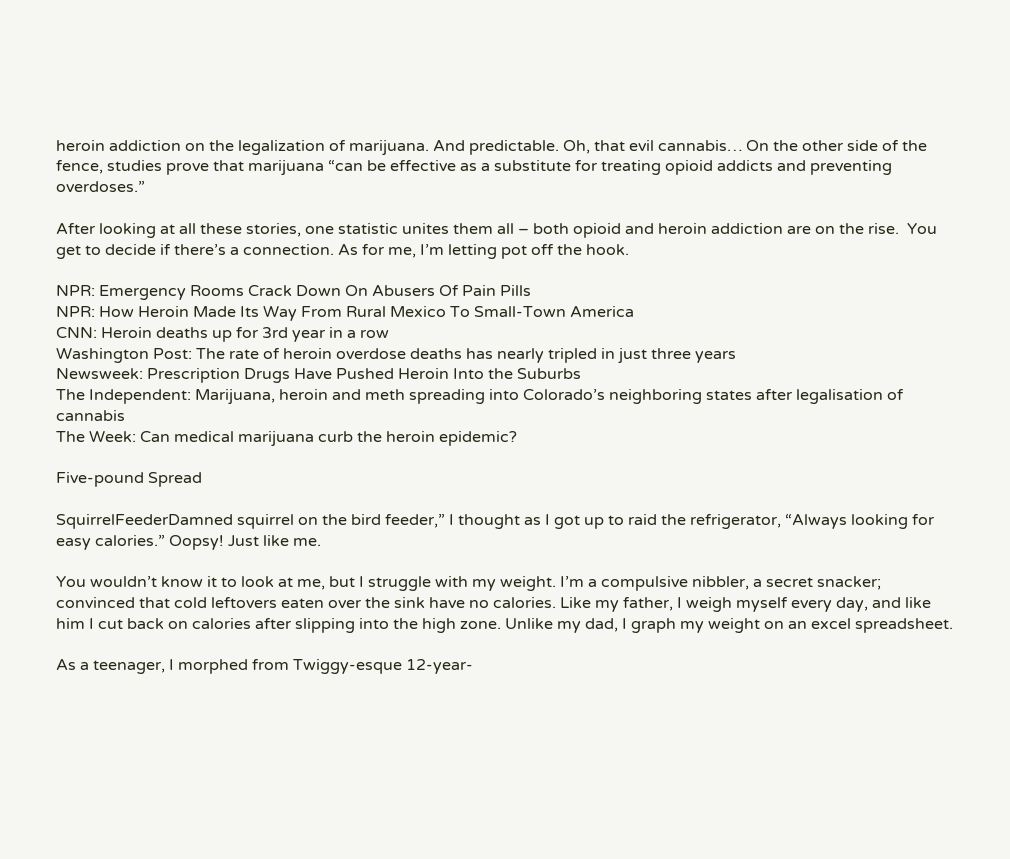heroin addiction on the legalization of marijuana. And predictable. Oh, that evil cannabis… On the other side of the fence, studies prove that marijuana “can be effective as a substitute for treating opioid addicts and preventing overdoses.”

After looking at all these stories, one statistic unites them all – both opioid and heroin addiction are on the rise.  You get to decide if there’s a connection. As for me, I’m letting pot off the hook.

NPR: Emergency Rooms Crack Down On Abusers Of Pain Pills
NPR: How Heroin Made Its Way From Rural Mexico To Small-Town America
CNN: Heroin deaths up for 3rd year in a row
Washington Post: The rate of heroin overdose deaths has nearly tripled in just three years
Newsweek: Prescription Drugs Have Pushed Heroin Into the Suburbs
The Independent: Marijuana, heroin and meth spreading into Colorado’s neighboring states after legalisation of cannabis
The Week: Can medical marijuana curb the heroin epidemic?

Five-pound Spread

SquirrelFeederDamned squirrel on the bird feeder,” I thought as I got up to raid the refrigerator, “Always looking for easy calories.” Oopsy! Just like me.

You wouldn’t know it to look at me, but I struggle with my weight. I’m a compulsive nibbler, a secret snacker; convinced that cold leftovers eaten over the sink have no calories. Like my father, I weigh myself every day, and like him I cut back on calories after slipping into the high zone. Unlike my dad, I graph my weight on an excel spreadsheet.

As a teenager, I morphed from Twiggy-esque 12-year-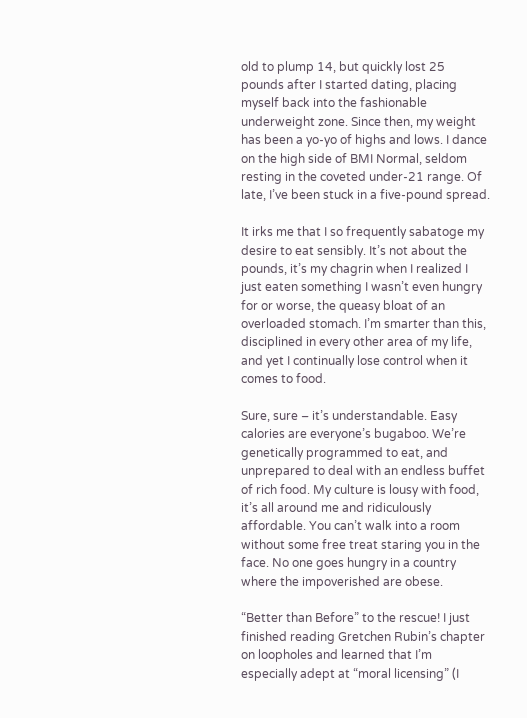old to plump 14, but quickly lost 25 pounds after I started dating, placing myself back into the fashionable underweight zone. Since then, my weight has been a yo-yo of highs and lows. I dance on the high side of BMI Normal, seldom resting in the coveted under-21 range. Of late, I’ve been stuck in a five-pound spread.

It irks me that I so frequently sabatoge my desire to eat sensibly. It’s not about the pounds, it’s my chagrin when I realized I just eaten something I wasn’t even hungry for or worse, the queasy bloat of an overloaded stomach. I’m smarter than this, disciplined in every other area of my life,  and yet I continually lose control when it comes to food.

Sure, sure – it’s understandable. Easy calories are everyone’s bugaboo. We’re genetically programmed to eat, and unprepared to deal with an endless buffet of rich food. My culture is lousy with food, it’s all around me and ridiculously affordable. You can’t walk into a room without some free treat staring you in the face. No one goes hungry in a country where the impoverished are obese.

“Better than Before” to the rescue! I just finished reading Gretchen Rubin’s chapter on loopholes and learned that I’m especially adept at “moral licensing” (I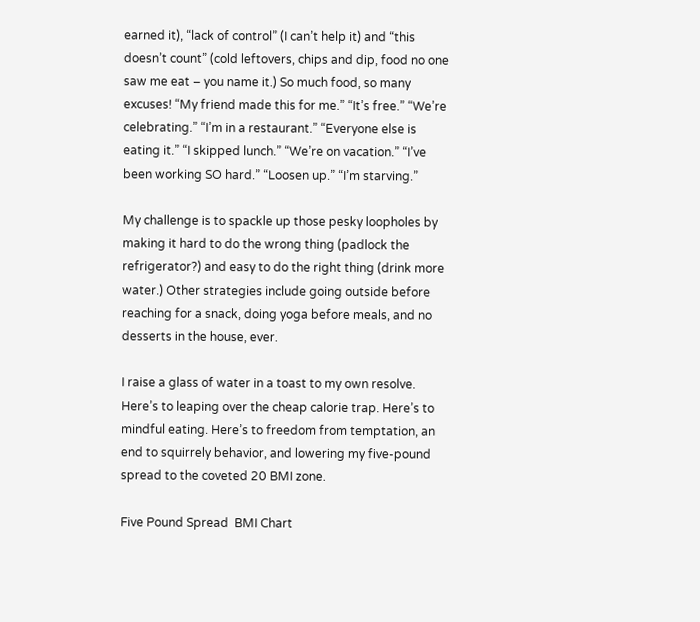earned it), “lack of control” (I can’t help it) and “this doesn’t count” (cold leftovers, chips and dip, food no one saw me eat – you name it.) So much food, so many excuses! “My friend made this for me.” “It’s free.” “We’re celebrating.” “I’m in a restaurant.” “Everyone else is eating it.” “I skipped lunch.” “We’re on vacation.” “I’ve been working SO hard.” “Loosen up.” “I’m starving.”

My challenge is to spackle up those pesky loopholes by making it hard to do the wrong thing (padlock the refrigerator?) and easy to do the right thing (drink more water.) Other strategies include going outside before reaching for a snack, doing yoga before meals, and no desserts in the house, ever.

I raise a glass of water in a toast to my own resolve. Here’s to leaping over the cheap calorie trap. Here’s to mindful eating. Here’s to freedom from temptation, an end to squirrely behavior, and lowering my five-pound spread to the coveted 20 BMI zone.

Five Pound Spread  BMI Chart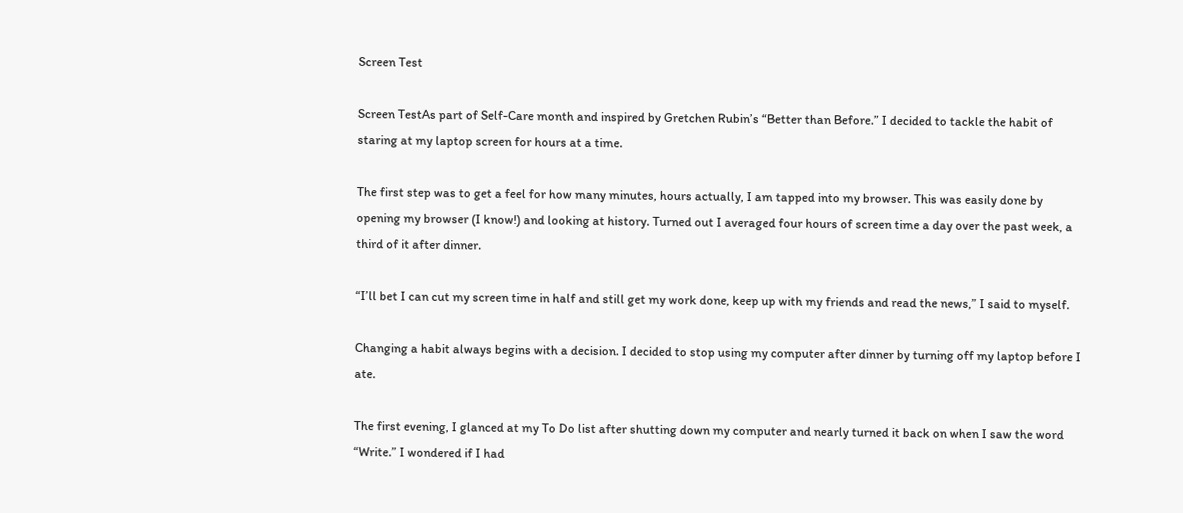Screen Test

Screen TestAs part of Self-Care month and inspired by Gretchen Rubin’s “Better than Before.” I decided to tackle the habit of staring at my laptop screen for hours at a time.

The first step was to get a feel for how many minutes, hours actually, I am tapped into my browser. This was easily done by opening my browser (I know!) and looking at history. Turned out I averaged four hours of screen time a day over the past week, a third of it after dinner.

“I’ll bet I can cut my screen time in half and still get my work done, keep up with my friends and read the news,” I said to myself.

Changing a habit always begins with a decision. I decided to stop using my computer after dinner by turning off my laptop before I ate.

The first evening, I glanced at my To Do list after shutting down my computer and nearly turned it back on when I saw the word “Write.” I wondered if I had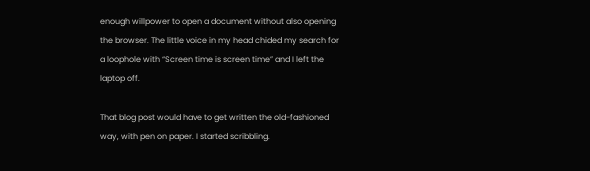enough willpower to open a document without also opening the browser. The little voice in my head chided my search for a loophole with “Screen time is screen time” and I left the laptop off.

That blog post would have to get written the old-fashioned way, with pen on paper. I started scribbling.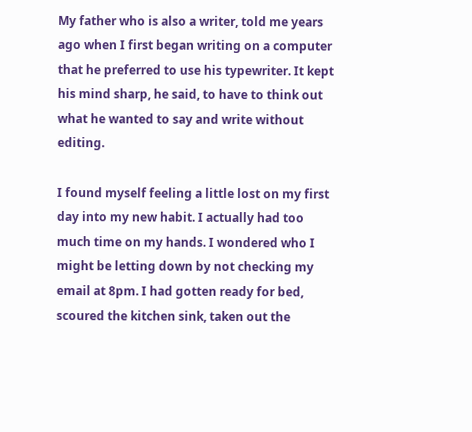My father who is also a writer, told me years ago when I first began writing on a computer that he preferred to use his typewriter. It kept his mind sharp, he said, to have to think out what he wanted to say and write without editing.

I found myself feeling a little lost on my first day into my new habit. I actually had too much time on my hands. I wondered who I might be letting down by not checking my email at 8pm. I had gotten ready for bed, scoured the kitchen sink, taken out the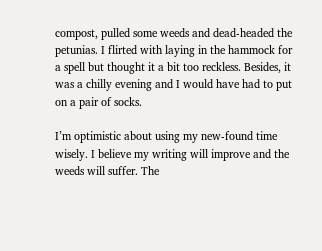compost, pulled some weeds and dead-headed the petunias. I flirted with laying in the hammock for a spell but thought it a bit too reckless. Besides, it was a chilly evening and I would have had to put on a pair of socks.

I’m optimistic about using my new-found time wisely. I believe my writing will improve and the weeds will suffer. The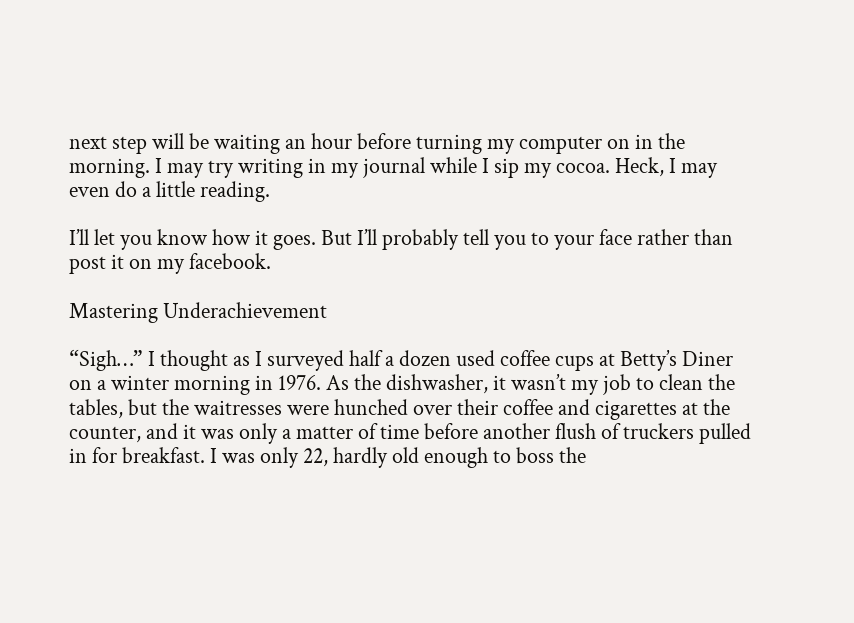next step will be waiting an hour before turning my computer on in the morning. I may try writing in my journal while I sip my cocoa. Heck, I may even do a little reading.

I’ll let you know how it goes. But I’ll probably tell you to your face rather than post it on my facebook.

Mastering Underachievement

“Sigh…” I thought as I surveyed half a dozen used coffee cups at Betty’s Diner on a winter morning in 1976. As the dishwasher, it wasn’t my job to clean the tables, but the waitresses were hunched over their coffee and cigarettes at the counter, and it was only a matter of time before another flush of truckers pulled in for breakfast. I was only 22, hardly old enough to boss the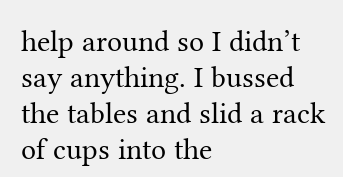help around so I didn’t say anything. I bussed the tables and slid a rack of cups into the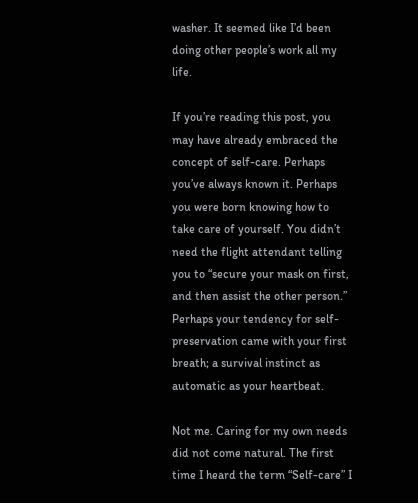washer. It seemed like I’d been doing other people’s work all my life.

If you’re reading this post, you may have already embraced the concept of self-care. Perhaps you’ve always known it. Perhaps you were born knowing how to take care of yourself. You didn’t need the flight attendant telling you to “secure your mask on first, and then assist the other person.” Perhaps your tendency for self-preservation came with your first breath; a survival instinct as automatic as your heartbeat.

Not me. Caring for my own needs did not come natural. The first time I heard the term “Self-care” I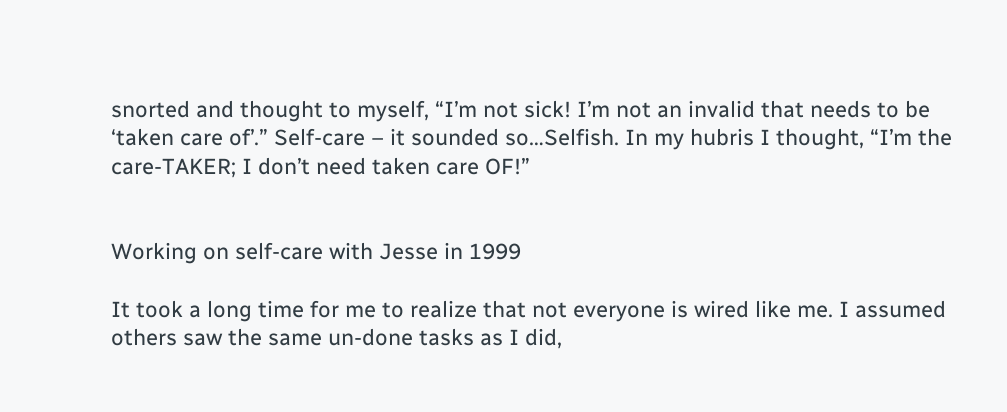snorted and thought to myself, “I’m not sick! I’m not an invalid that needs to be ‘taken care of’.” Self-care – it sounded so…Selfish. In my hubris I thought, “I’m the care-TAKER; I don’t need taken care OF!”


Working on self-care with Jesse in 1999

It took a long time for me to realize that not everyone is wired like me. I assumed others saw the same un-done tasks as I did,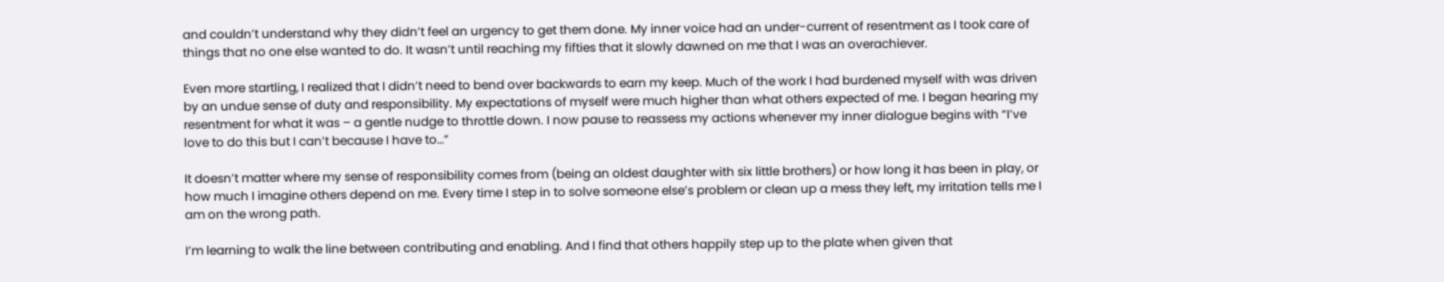and couldn’t understand why they didn’t feel an urgency to get them done. My inner voice had an under-current of resentment as I took care of things that no one else wanted to do. It wasn’t until reaching my fifties that it slowly dawned on me that I was an overachiever.

Even more startling, I realized that I didn’t need to bend over backwards to earn my keep. Much of the work I had burdened myself with was driven by an undue sense of duty and responsibility. My expectations of myself were much higher than what others expected of me. I began hearing my resentment for what it was – a gentle nudge to throttle down. I now pause to reassess my actions whenever my inner dialogue begins with “I’ve love to do this but I can’t because I have to…”

It doesn’t matter where my sense of responsibility comes from (being an oldest daughter with six little brothers) or how long it has been in play, or how much I imagine others depend on me. Every time I step in to solve someone else’s problem or clean up a mess they left, my irritation tells me I am on the wrong path.

I’m learning to walk the line between contributing and enabling. And I find that others happily step up to the plate when given that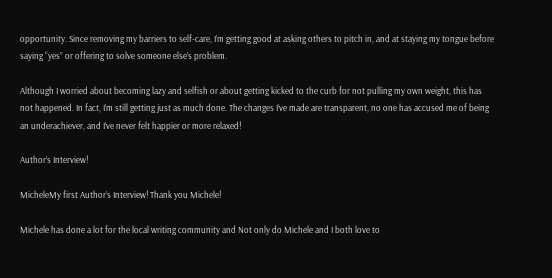opportunity. Since removing my barriers to self-care, I’m getting good at asking others to pitch in, and at staying my tongue before saying “yes” or offering to solve someone else’s problem.

Although I worried about becoming lazy and selfish or about getting kicked to the curb for not pulling my own weight, this has not happened. In fact, I’m still getting just as much done. The changes I’ve made are transparent, no one has accused me of being an underachiever, and I’ve never felt happier or more relaxed!

Author’s Interview!

MicheleMy first Author’s Interview! Thank you Michele!

Michele has done a lot for the local writing community and Not only do Michele and I both love to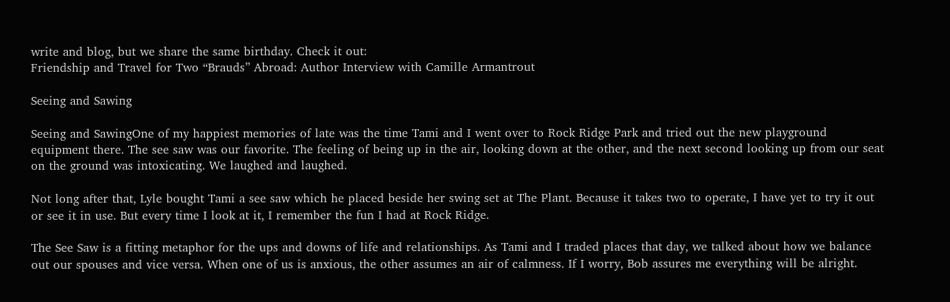write and blog, but we share the same birthday. Check it out:
Friendship and Travel for Two “Brauds” Abroad: Author Interview with Camille Armantrout

Seeing and Sawing

Seeing and SawingOne of my happiest memories of late was the time Tami and I went over to Rock Ridge Park and tried out the new playground equipment there. The see saw was our favorite. The feeling of being up in the air, looking down at the other, and the next second looking up from our seat on the ground was intoxicating. We laughed and laughed.

Not long after that, Lyle bought Tami a see saw which he placed beside her swing set at The Plant. Because it takes two to operate, I have yet to try it out or see it in use. But every time I look at it, I remember the fun I had at Rock Ridge.

The See Saw is a fitting metaphor for the ups and downs of life and relationships. As Tami and I traded places that day, we talked about how we balance out our spouses and vice versa. When one of us is anxious, the other assumes an air of calmness. If I worry, Bob assures me everything will be alright.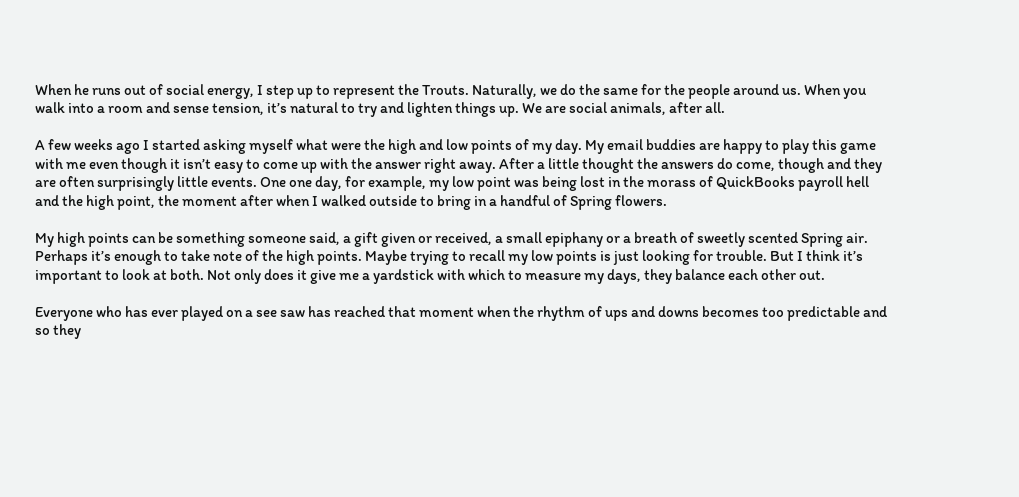When he runs out of social energy, I step up to represent the Trouts. Naturally, we do the same for the people around us. When you walk into a room and sense tension, it’s natural to try and lighten things up. We are social animals, after all.

A few weeks ago I started asking myself what were the high and low points of my day. My email buddies are happy to play this game with me even though it isn’t easy to come up with the answer right away. After a little thought the answers do come, though and they are often surprisingly little events. One one day, for example, my low point was being lost in the morass of QuickBooks payroll hell and the high point, the moment after when I walked outside to bring in a handful of Spring flowers.

My high points can be something someone said, a gift given or received, a small epiphany or a breath of sweetly scented Spring air. Perhaps it’s enough to take note of the high points. Maybe trying to recall my low points is just looking for trouble. But I think it’s important to look at both. Not only does it give me a yardstick with which to measure my days, they balance each other out.

Everyone who has ever played on a see saw has reached that moment when the rhythm of ups and downs becomes too predictable and so they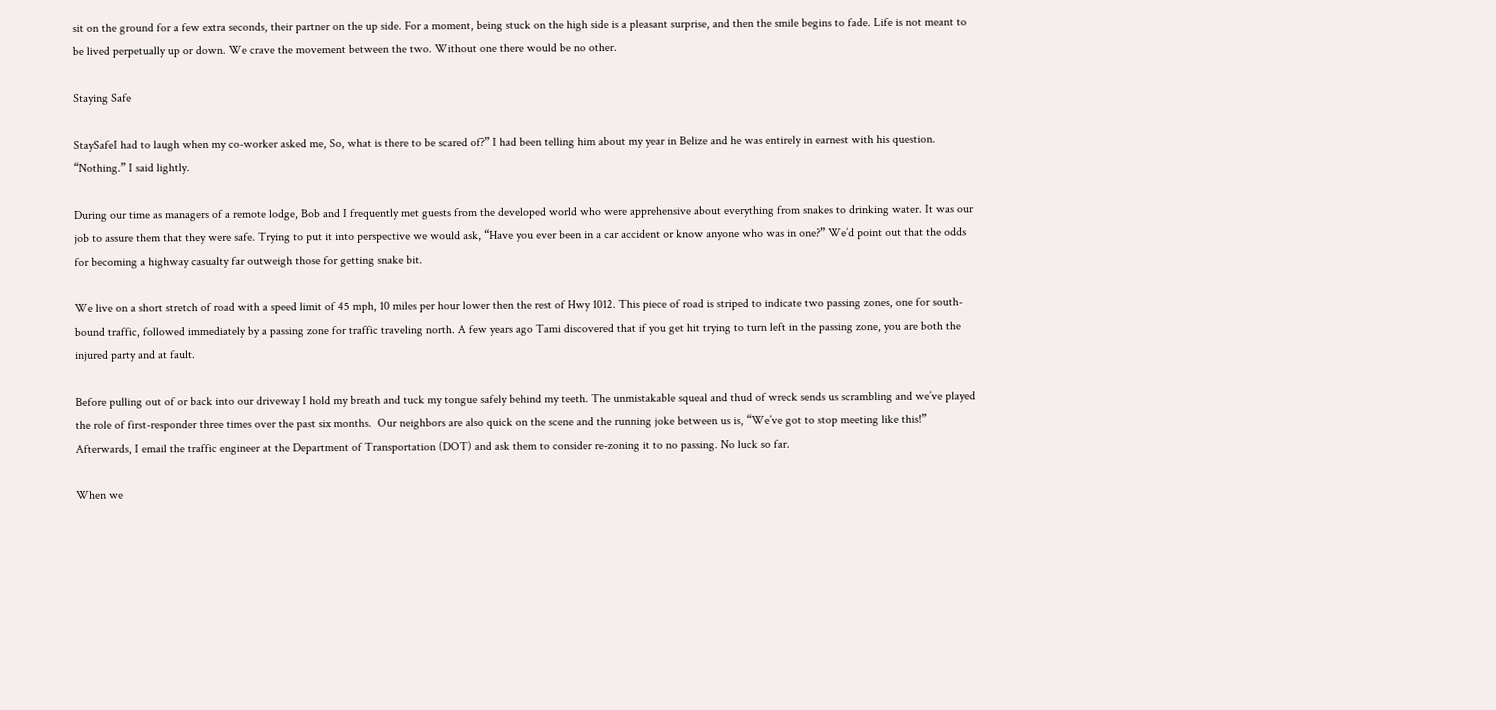sit on the ground for a few extra seconds, their partner on the up side. For a moment, being stuck on the high side is a pleasant surprise, and then the smile begins to fade. Life is not meant to be lived perpetually up or down. We crave the movement between the two. Without one there would be no other.

Staying Safe

StaySafeI had to laugh when my co-worker asked me, So, what is there to be scared of?” I had been telling him about my year in Belize and he was entirely in earnest with his question. “Nothing.” I said lightly.

During our time as managers of a remote lodge, Bob and I frequently met guests from the developed world who were apprehensive about everything from snakes to drinking water. It was our job to assure them that they were safe. Trying to put it into perspective we would ask, “Have you ever been in a car accident or know anyone who was in one?” We’d point out that the odds for becoming a highway casualty far outweigh those for getting snake bit.

We live on a short stretch of road with a speed limit of 45 mph, 10 miles per hour lower then the rest of Hwy 1012. This piece of road is striped to indicate two passing zones, one for south-bound traffic, followed immediately by a passing zone for traffic traveling north. A few years ago Tami discovered that if you get hit trying to turn left in the passing zone, you are both the injured party and at fault.

Before pulling out of or back into our driveway I hold my breath and tuck my tongue safely behind my teeth. The unmistakable squeal and thud of wreck sends us scrambling and we’ve played the role of first-responder three times over the past six months.  Our neighbors are also quick on the scene and the running joke between us is, “We’ve got to stop meeting like this!” Afterwards, I email the traffic engineer at the Department of Transportation (DOT) and ask them to consider re-zoning it to no passing. No luck so far.

When we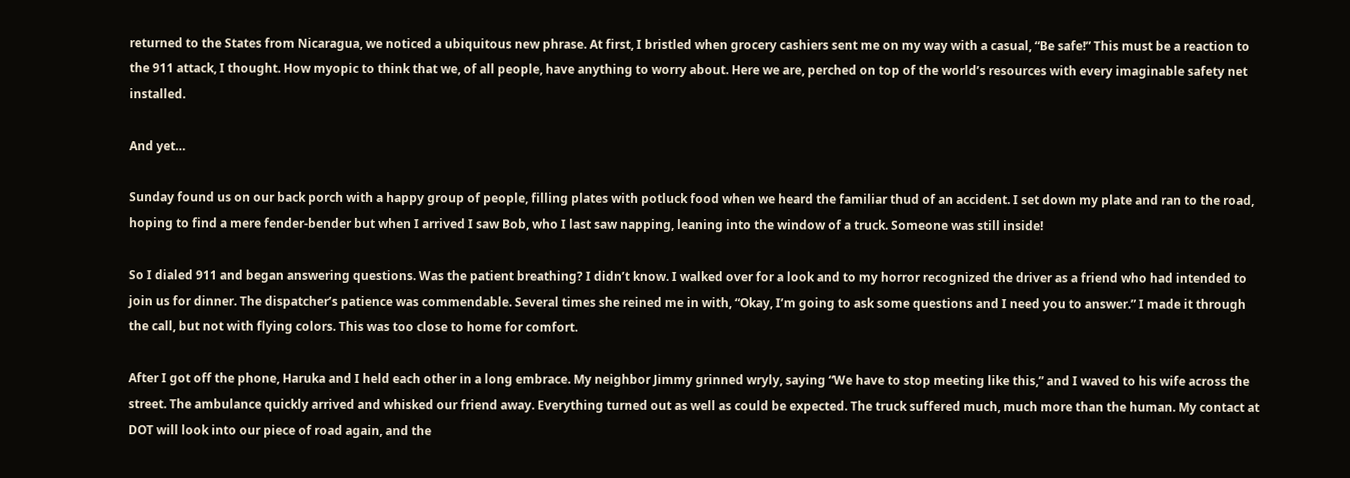returned to the States from Nicaragua, we noticed a ubiquitous new phrase. At first, I bristled when grocery cashiers sent me on my way with a casual, “Be safe!” This must be a reaction to the 911 attack, I thought. How myopic to think that we, of all people, have anything to worry about. Here we are, perched on top of the world’s resources with every imaginable safety net installed.

And yet…

Sunday found us on our back porch with a happy group of people, filling plates with potluck food when we heard the familiar thud of an accident. I set down my plate and ran to the road, hoping to find a mere fender-bender but when I arrived I saw Bob, who I last saw napping, leaning into the window of a truck. Someone was still inside!

So I dialed 911 and began answering questions. Was the patient breathing? I didn’t know. I walked over for a look and to my horror recognized the driver as a friend who had intended to join us for dinner. The dispatcher’s patience was commendable. Several times she reined me in with, “Okay, I’m going to ask some questions and I need you to answer.” I made it through the call, but not with flying colors. This was too close to home for comfort.

After I got off the phone, Haruka and I held each other in a long embrace. My neighbor Jimmy grinned wryly, saying “We have to stop meeting like this,” and I waved to his wife across the street. The ambulance quickly arrived and whisked our friend away. Everything turned out as well as could be expected. The truck suffered much, much more than the human. My contact at DOT will look into our piece of road again, and the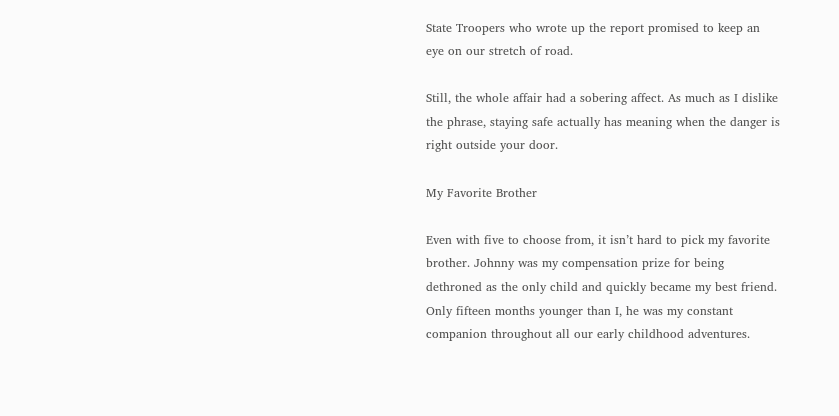State Troopers who wrote up the report promised to keep an eye on our stretch of road.

Still, the whole affair had a sobering affect. As much as I dislike the phrase, staying safe actually has meaning when the danger is right outside your door.

My Favorite Brother

Even with five to choose from, it isn’t hard to pick my favorite brother. Johnny was my compensation prize for being dethroned as the only child and quickly became my best friend. Only fifteen months younger than I, he was my constant companion throughout all our early childhood adventures.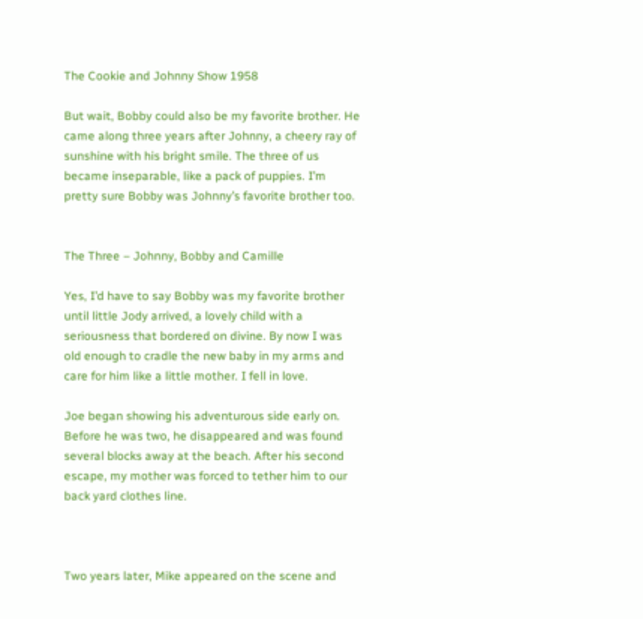The Cookie and Johnny Show 1958

But wait, Bobby could also be my favorite brother. He came along three years after Johnny, a cheery ray of sunshine with his bright smile. The three of us became inseparable, like a pack of puppies. I’m pretty sure Bobby was Johnny’s favorite brother too.


The Three – Johnny, Bobby and Camille

Yes, I’d have to say Bobby was my favorite brother until little Jody arrived, a lovely child with a seriousness that bordered on divine. By now I was old enough to cradle the new baby in my arms and care for him like a little mother. I fell in love.

Joe began showing his adventurous side early on. Before he was two, he disappeared and was found several blocks away at the beach. After his second escape, my mother was forced to tether him to our back yard clothes line.



Two years later, Mike appeared on the scene and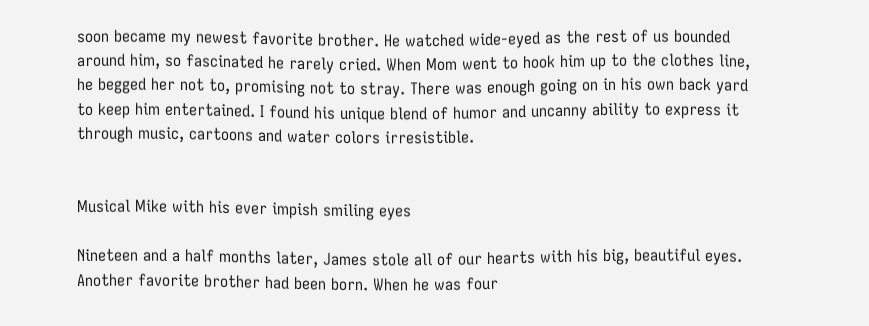soon became my newest favorite brother. He watched wide-eyed as the rest of us bounded around him, so fascinated he rarely cried. When Mom went to hook him up to the clothes line, he begged her not to, promising not to stray. There was enough going on in his own back yard to keep him entertained. I found his unique blend of humor and uncanny ability to express it through music, cartoons and water colors irresistible.


Musical Mike with his ever impish smiling eyes

Nineteen and a half months later, James stole all of our hearts with his big, beautiful eyes. Another favorite brother had been born. When he was four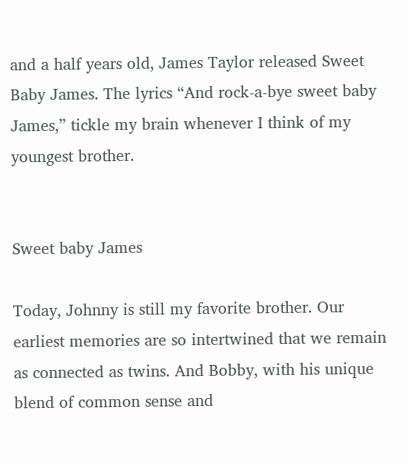and a half years old, James Taylor released Sweet Baby James. The lyrics “And rock-a-bye sweet baby James,” tickle my brain whenever I think of my youngest brother.


Sweet baby James

Today, Johnny is still my favorite brother. Our earliest memories are so intertwined that we remain as connected as twins. And Bobby, with his unique blend of common sense and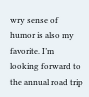wry sense of humor is also my favorite. I’m looking forward to the annual road trip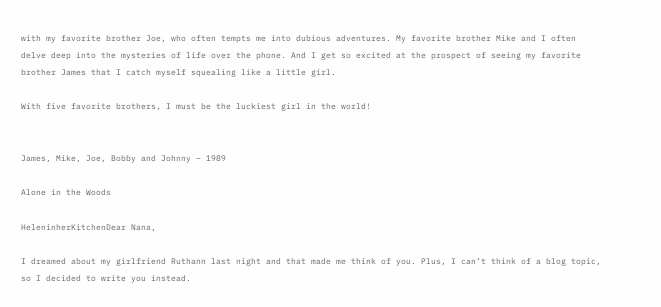with my favorite brother Joe, who often tempts me into dubious adventures. My favorite brother Mike and I often delve deep into the mysteries of life over the phone. And I get so excited at the prospect of seeing my favorite brother James that I catch myself squealing like a little girl.

With five favorite brothers, I must be the luckiest girl in the world!


James, Mike, Joe, Bobby and Johnny – 1989

Alone in the Woods

HeleninherKitchenDear Nana,

I dreamed about my girlfriend Ruthann last night and that made me think of you. Plus, I can’t think of a blog topic, so I decided to write you instead.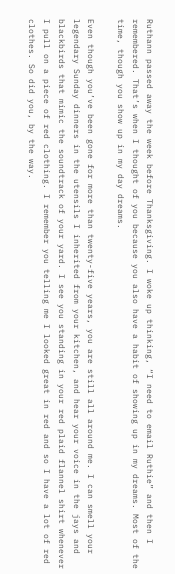Ruthann passed away the week before Thanksgiving. I woke up thinking, “I need to email Ruthie” and then I remembered. That’s when I thought of you because you also have a habit of showing up in my dreams. Most of the time, though you show up in my day dreams.

Even though you’ve been gone for more than twenty-five years, you are still all around me. I can smell your legendary Sunday dinners in the utensils I inherited from your kitchen, and hear your voice in the jays and blackbirds that mimic the soundtrack of your yard. I see you standing in your red plaid flannel shirt whenever I pull on a piece of red clothing. I remember you telling me I looked great in red and so I have a lot of red clothes. So did you, by the way.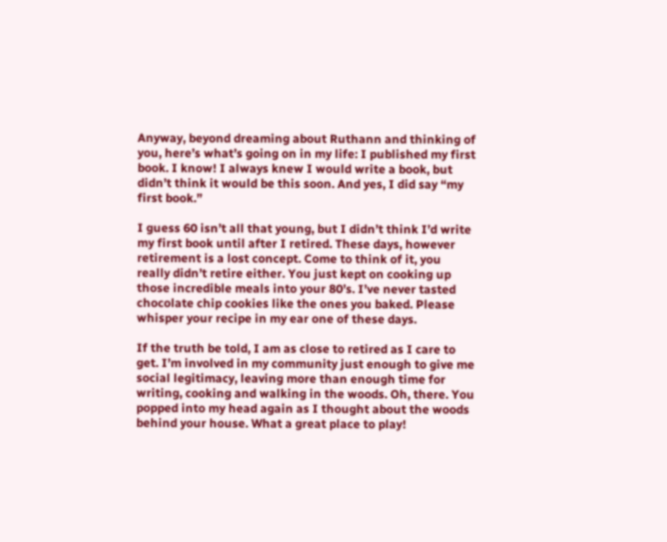Anyway, beyond dreaming about Ruthann and thinking of you, here’s what’s going on in my life: I published my first book. I know! I always knew I would write a book, but didn’t think it would be this soon. And yes, I did say “my first book.”

I guess 60 isn’t all that young, but I didn’t think I’d write my first book until after I retired. These days, however retirement is a lost concept. Come to think of it, you really didn’t retire either. You just kept on cooking up those incredible meals into your 80’s. I’ve never tasted chocolate chip cookies like the ones you baked. Please whisper your recipe in my ear one of these days.

If the truth be told, I am as close to retired as I care to get. I’m involved in my community just enough to give me social legitimacy, leaving more than enough time for writing, cooking and walking in the woods. Oh, there. You popped into my head again as I thought about the woods behind your house. What a great place to play!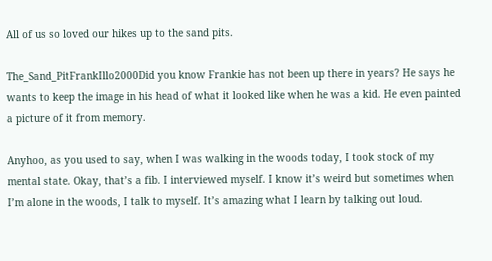All of us so loved our hikes up to the sand pits.

The_Sand_PitFrankIllo2000Did you know Frankie has not been up there in years? He says he wants to keep the image in his head of what it looked like when he was a kid. He even painted a picture of it from memory.

Anyhoo, as you used to say, when I was walking in the woods today, I took stock of my mental state. Okay, that’s a fib. I interviewed myself. I know it’s weird but sometimes when I’m alone in the woods, I talk to myself. It’s amazing what I learn by talking out loud.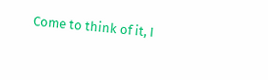Come to think of it, I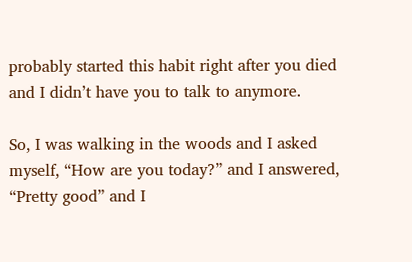probably started this habit right after you died and I didn’t have you to talk to anymore.

So, I was walking in the woods and I asked myself, “How are you today?” and I answered, “Pretty good” and I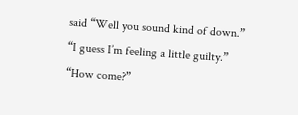said “Well you sound kind of down.”
“I guess I’m feeling a little guilty.”
“How come?”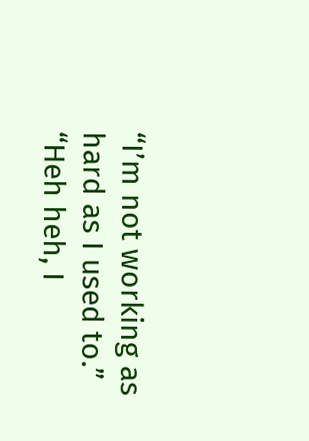“I’m not working as hard as I used to.”
“Heh heh, I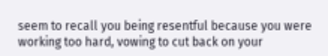seem to recall you being resentful because you were working too hard, vowing to cut back on your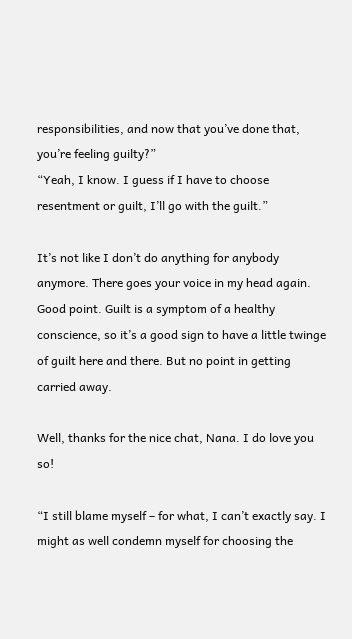responsibilities, and now that you’ve done that, you’re feeling guilty?”
“Yeah, I know. I guess if I have to choose resentment or guilt, I’ll go with the guilt.”

It’s not like I don’t do anything for anybody anymore. There goes your voice in my head again. Good point. Guilt is a symptom of a healthy conscience, so it’s a good sign to have a little twinge of guilt here and there. But no point in getting carried away.

Well, thanks for the nice chat, Nana. I do love you so!

“I still blame myself – for what, I can’t exactly say. I might as well condemn myself for choosing the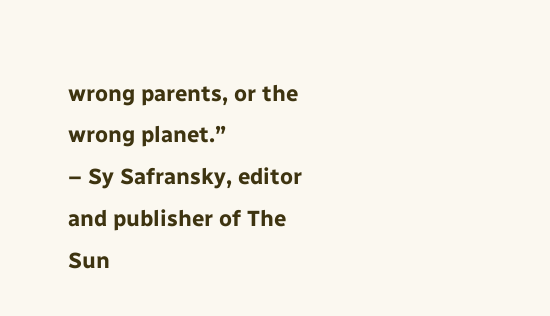wrong parents, or the wrong planet.”
– Sy Safransky, editor and publisher of The Sun